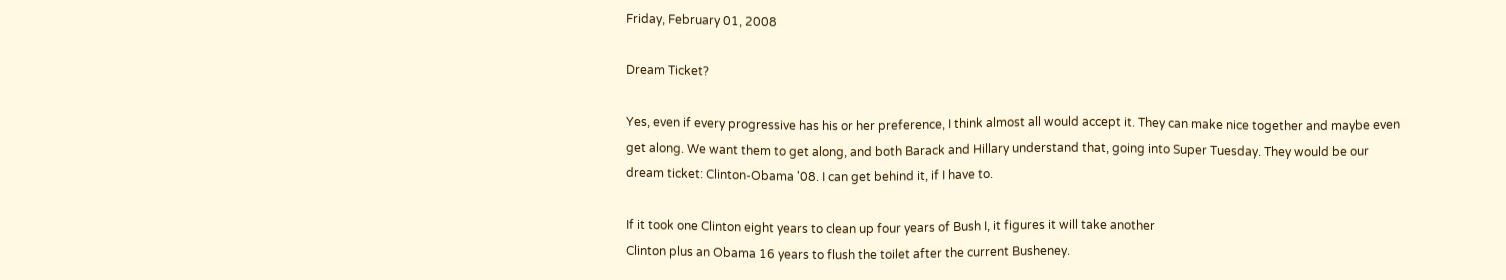Friday, February 01, 2008

Dream Ticket?

Yes, even if every progressive has his or her preference, I think almost all would accept it. They can make nice together and maybe even get along. We want them to get along, and both Barack and Hillary understand that, going into Super Tuesday. They would be our dream ticket: Clinton-Obama '08. I can get behind it, if I have to.

If it took one Clinton eight years to clean up four years of Bush I, it figures it will take another
Clinton plus an Obama 16 years to flush the toilet after the current Busheney.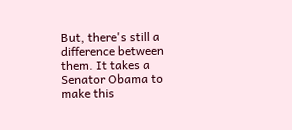But, there's still a difference between them. It takes a Senator Obama to make this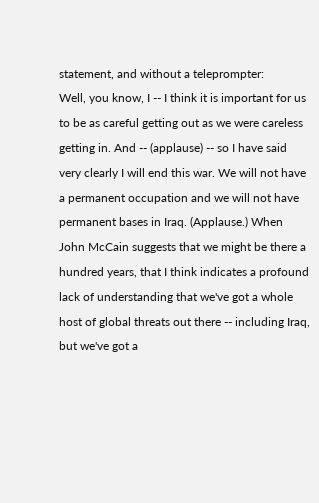statement, and without a teleprompter:
Well, you know, I -- I think it is important for us to be as careful getting out as we were careless getting in. And -- (applause) -- so I have said very clearly I will end this war. We will not have a permanent occupation and we will not have permanent bases in Iraq. (Applause.) When John McCain suggests that we might be there a hundred years, that I think indicates a profound lack of understanding that we've got a whole host of global threats out there -- including Iraq, but we've got a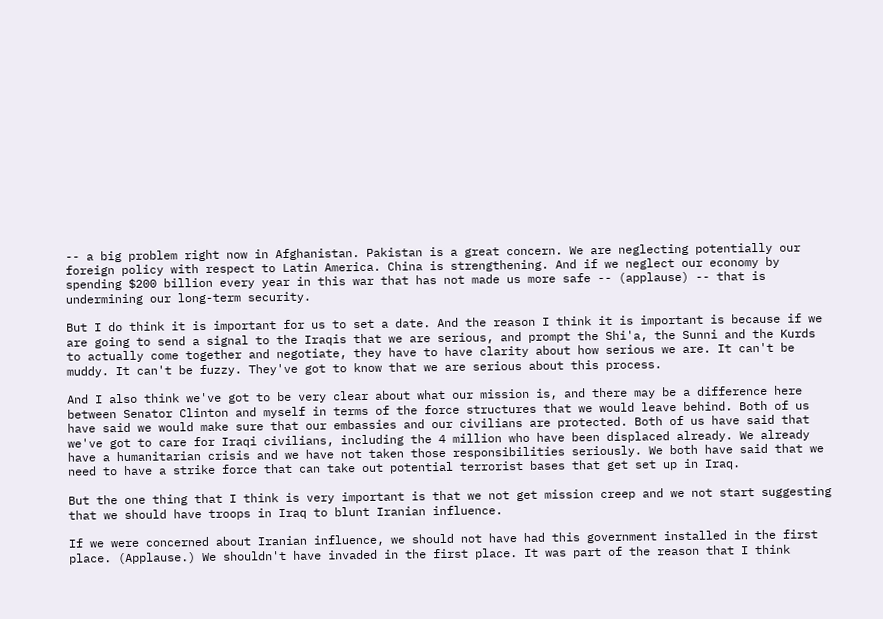-- a big problem right now in Afghanistan. Pakistan is a great concern. We are neglecting potentially our foreign policy with respect to Latin America. China is strengthening. And if we neglect our economy by spending $200 billion every year in this war that has not made us more safe -- (applause) -- that is undermining our long-term security.

But I do think it is important for us to set a date. And the reason I think it is important is because if we are going to send a signal to the Iraqis that we are serious, and prompt the Shi'a, the Sunni and the Kurds to actually come together and negotiate, they have to have clarity about how serious we are. It can't be muddy. It can't be fuzzy. They've got to know that we are serious about this process.

And I also think we've got to be very clear about what our mission is, and there may be a difference here between Senator Clinton and myself in terms of the force structures that we would leave behind. Both of us have said we would make sure that our embassies and our civilians are protected. Both of us have said that we've got to care for Iraqi civilians, including the 4 million who have been displaced already. We already have a humanitarian crisis and we have not taken those responsibilities seriously. We both have said that we need to have a strike force that can take out potential terrorist bases that get set up in Iraq.

But the one thing that I think is very important is that we not get mission creep and we not start suggesting that we should have troops in Iraq to blunt Iranian influence.

If we were concerned about Iranian influence, we should not have had this government installed in the first place. (Applause.) We shouldn't have invaded in the first place. It was part of the reason that I think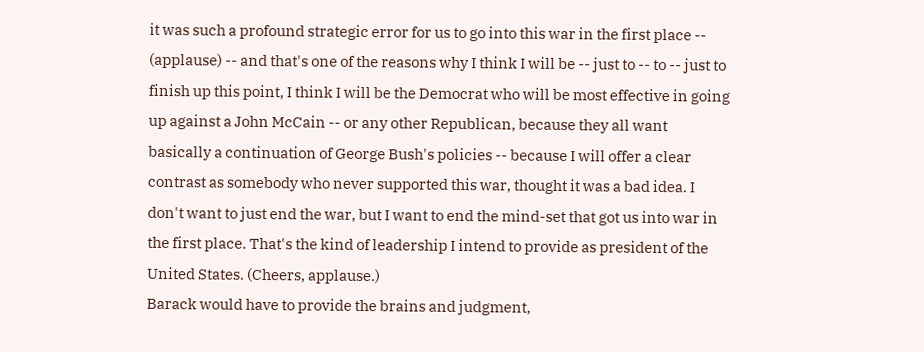it was such a profound strategic error for us to go into this war in the first place -- (applause) -- and that's one of the reasons why I think I will be -- just to -- to -- just to finish up this point, I think I will be the Democrat who will be most effective in going up against a John McCain -- or any other Republican, because they all want basically a continuation of George Bush's policies -- because I will offer a clear contrast as somebody who never supported this war, thought it was a bad idea. I don't want to just end the war, but I want to end the mind-set that got us into war in the first place. That's the kind of leadership I intend to provide as president of the United States. (Cheers, applause.)
Barack would have to provide the brains and judgment,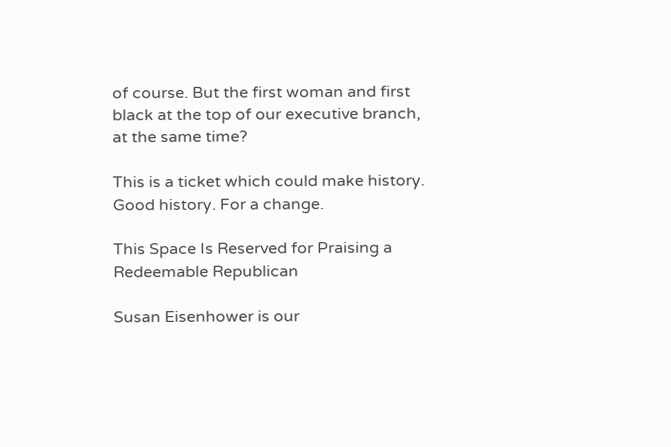of course. But the first woman and first black at the top of our executive branch, at the same time?

This is a ticket which could make history. Good history. For a change.

This Space Is Reserved for Praising a Redeemable Republican

Susan Eisenhower is our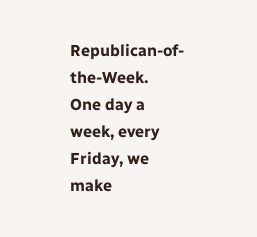Republican-of-the-Week.
One day a week, every Friday, we make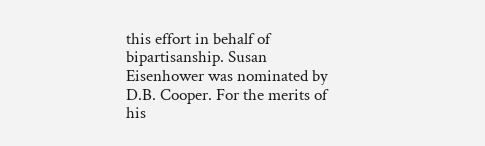this effort in behalf of bipartisanship. Susan Eisenhower was nominated by D.B. Cooper. For the merits of his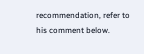recommendation, refer to his comment below.